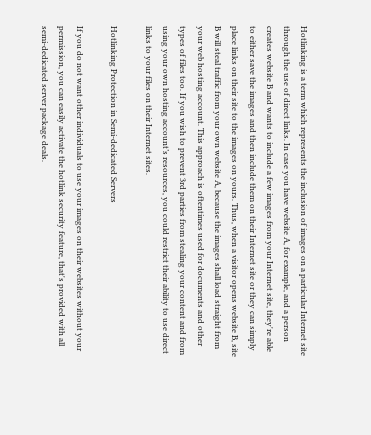Hotlinking is a term which represents the inclusion of images on a particular Internet site through the use of direct links. In case you have website A, for example, and a person creates website B and wants to include a few images from your Internet site, they're able to either save the images and then include them on their Internet site or they can simply place links on their site to the images on yours. Thus, when a visitor opens website B, site B will steal traffic from your own website A, because the images shall load straight from your web hosting account. This approach is oftentimes used for documents and other types of files too. If you wish to prevent 3rd parties from stealing your content and from using your own hosting account’s resources, you could restrict their ability to use direct links to your files on their Internet sites.

Hotlinking Protection in Semi-dedicated Servers

If you do not want other individuals to use your images on their websites without your permission, you can easily activate the hotlink security feature, that's provided with all semi-dedicated server package deals.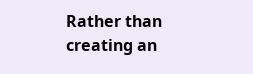Rather than creating an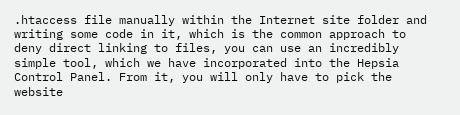.htaccess file manually within the Internet site folder and writing some code in it, which is the common approach to deny direct linking to files, you can use an incredibly simple tool, which we have incorporated into the Hepsia Control Panel. From it, you will only have to pick the website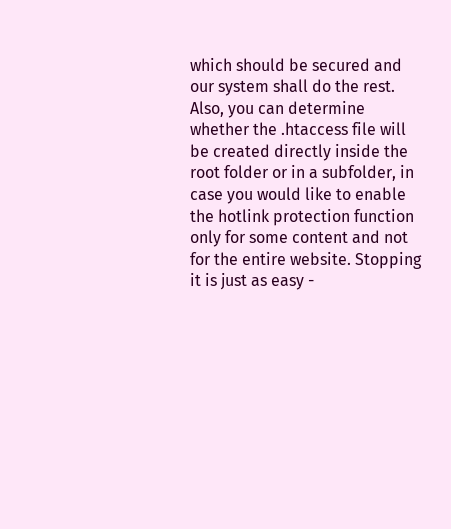which should be secured and our system shall do the rest. Also, you can determine whether the .htaccess file will be created directly inside the root folder or in a subfolder, in case you would like to enable the hotlink protection function only for some content and not for the entire website. Stopping it is just as easy -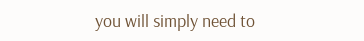you will simply need to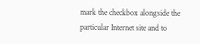mark the checkbox alongside the particular Internet site and to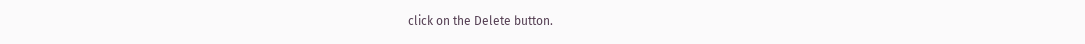click on the Delete button.